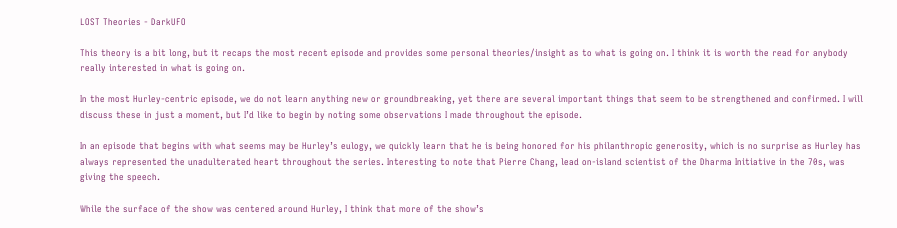LOST Theories - DarkUFO

This theory is a bit long, but it recaps the most recent episode and provides some personal theories/insight as to what is going on. I think it is worth the read for anybody really interested in what is going on.

In the most Hurley-centric episode, we do not learn anything new or groundbreaking, yet there are several important things that seem to be strengthened and confirmed. I will discuss these in just a moment, but I’d like to begin by noting some observations I made throughout the episode.

In an episode that begins with what seems may be Hurley’s eulogy, we quickly learn that he is being honored for his philanthropic generosity, which is no surprise as Hurley has always represented the unadulterated heart throughout the series. Interesting to note that Pierre Chang, lead on-island scientist of the Dharma Initiative in the 70s, was giving the speech.

While the surface of the show was centered around Hurley, I think that more of the show’s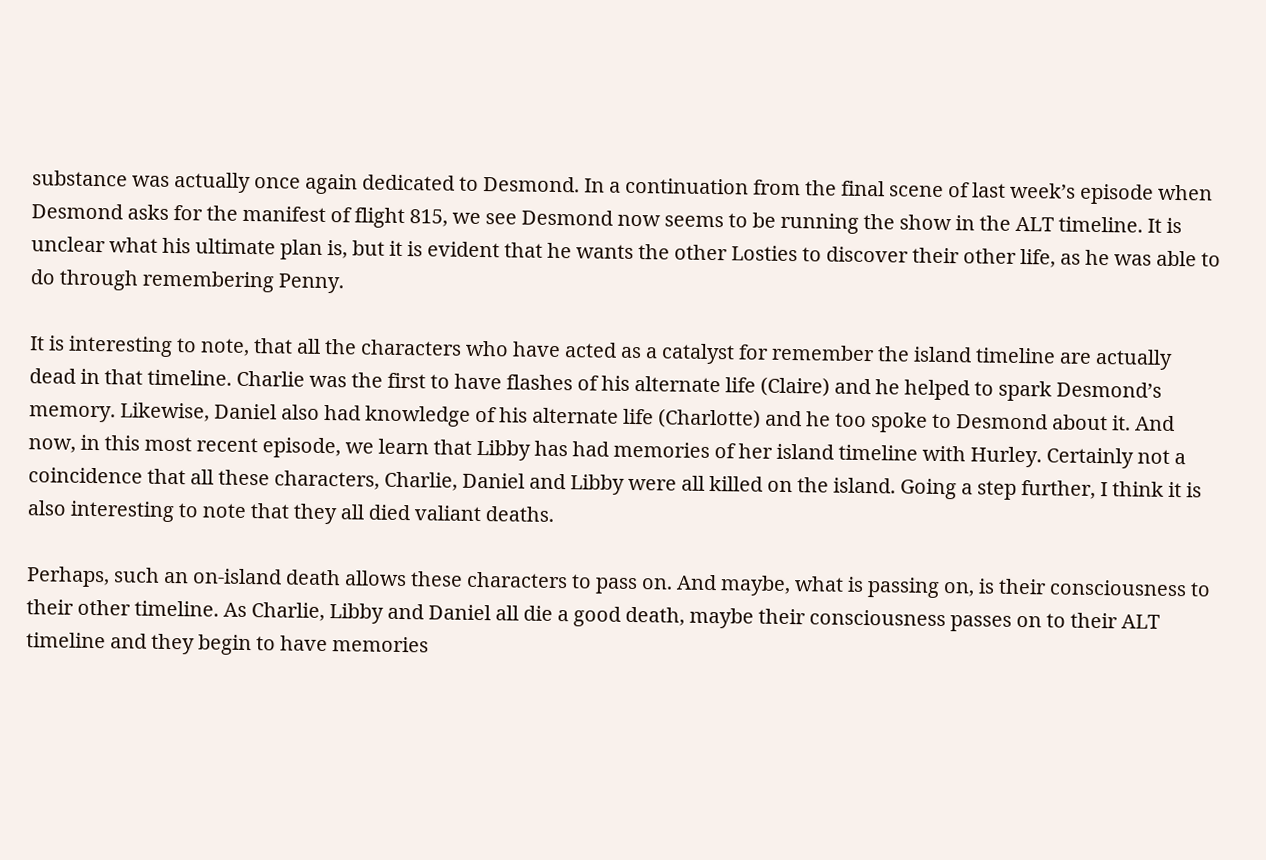substance was actually once again dedicated to Desmond. In a continuation from the final scene of last week’s episode when Desmond asks for the manifest of flight 815, we see Desmond now seems to be running the show in the ALT timeline. It is unclear what his ultimate plan is, but it is evident that he wants the other Losties to discover their other life, as he was able to do through remembering Penny.

It is interesting to note, that all the characters who have acted as a catalyst for remember the island timeline are actually dead in that timeline. Charlie was the first to have flashes of his alternate life (Claire) and he helped to spark Desmond’s memory. Likewise, Daniel also had knowledge of his alternate life (Charlotte) and he too spoke to Desmond about it. And now, in this most recent episode, we learn that Libby has had memories of her island timeline with Hurley. Certainly not a coincidence that all these characters, Charlie, Daniel and Libby were all killed on the island. Going a step further, I think it is also interesting to note that they all died valiant deaths.

Perhaps, such an on-island death allows these characters to pass on. And maybe, what is passing on, is their consciousness to their other timeline. As Charlie, Libby and Daniel all die a good death, maybe their consciousness passes on to their ALT timeline and they begin to have memories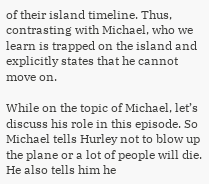of their island timeline. Thus, contrasting with Michael, who we learn is trapped on the island and explicitly states that he cannot move on.

While on the topic of Michael, let’s discuss his role in this episode. So Michael tells Hurley not to blow up the plane or a lot of people will die. He also tells him he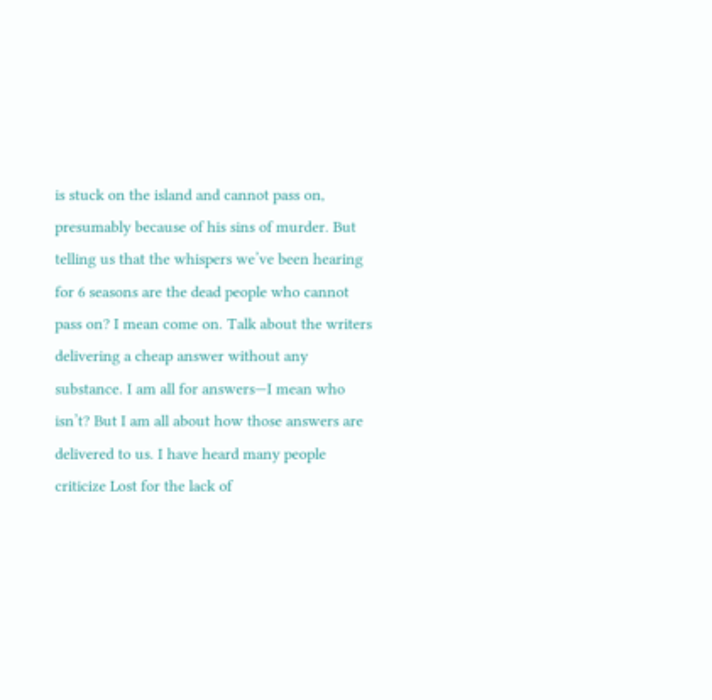is stuck on the island and cannot pass on, presumably because of his sins of murder. But telling us that the whispers we’ve been hearing for 6 seasons are the dead people who cannot pass on? I mean come on. Talk about the writers delivering a cheap answer without any substance. I am all for answers—I mean who isn’t? But I am all about how those answers are delivered to us. I have heard many people criticize Lost for the lack of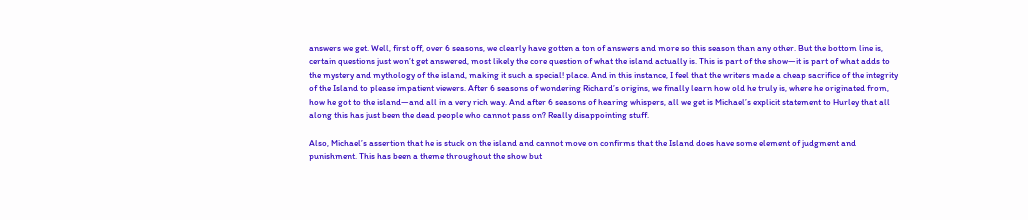answers we get. Well, first off, over 6 seasons, we clearly have gotten a ton of answers and more so this season than any other. But the bottom line is, certain questions just won’t get answered, most likely the core question of what the island actually is. This is part of the show—it is part of what adds to the mystery and mythology of the island, making it such a special! place. And in this instance, I feel that the writers made a cheap sacrifice of the integrity of the Island to please impatient viewers. After 6 seasons of wondering Richard’s origins, we finally learn how old he truly is, where he originated from, how he got to the island—and all in a very rich way. And after 6 seasons of hearing whispers, all we get is Michael’s explicit statement to Hurley that all along this has just been the dead people who cannot pass on? Really disappointing stuff.

Also, Michael’s assertion that he is stuck on the island and cannot move on confirms that the Island does have some element of judgment and punishment. This has been a theme throughout the show but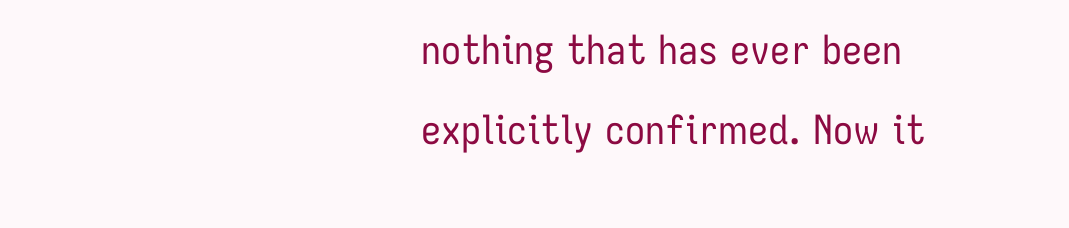nothing that has ever been explicitly confirmed. Now it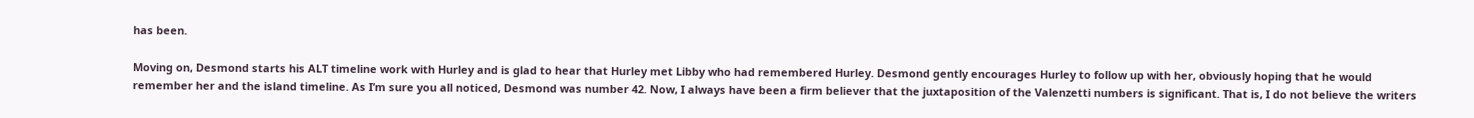has been.

Moving on, Desmond starts his ALT timeline work with Hurley and is glad to hear that Hurley met Libby who had remembered Hurley. Desmond gently encourages Hurley to follow up with her, obviously hoping that he would remember her and the island timeline. As I’m sure you all noticed, Desmond was number 42. Now, I always have been a firm believer that the juxtaposition of the Valenzetti numbers is significant. That is, I do not believe the writers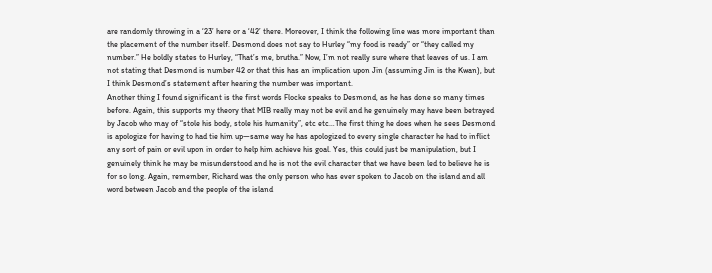are randomly throwing in a ‘23’ here or a ‘42’ there. Moreover, I think the following line was more important than the placement of the number itself. Desmond does not say to Hurley “my food is ready” or “they called my number.” He boldly states to Hurley, “That’s me, brutha.” Now, I’m not really sure where that leaves of us. I am not stating that Desmond is number 42 or that this has an implication upon Jin (assuming Jin is the Kwan), but I think Desmond’s statement after hearing the number was important.
Another thing I found significant is the first words Flocke speaks to Desmond, as he has done so many times before. Again, this supports my theory that MIB really may not be evil and he genuinely may have been betrayed by Jacob who may of “stole his body, stole his humanity”, etc etc…The first thing he does when he sees Desmond is apologize for having to had tie him up—same way he has apologized to every single character he had to inflict any sort of pain or evil upon in order to help him achieve his goal. Yes, this could just be manipulation, but I genuinely think he may be misunderstood and he is not the evil character that we have been led to believe he is for so long. Again, remember, Richard was the only person who has ever spoken to Jacob on the island and all word between Jacob and the people of the island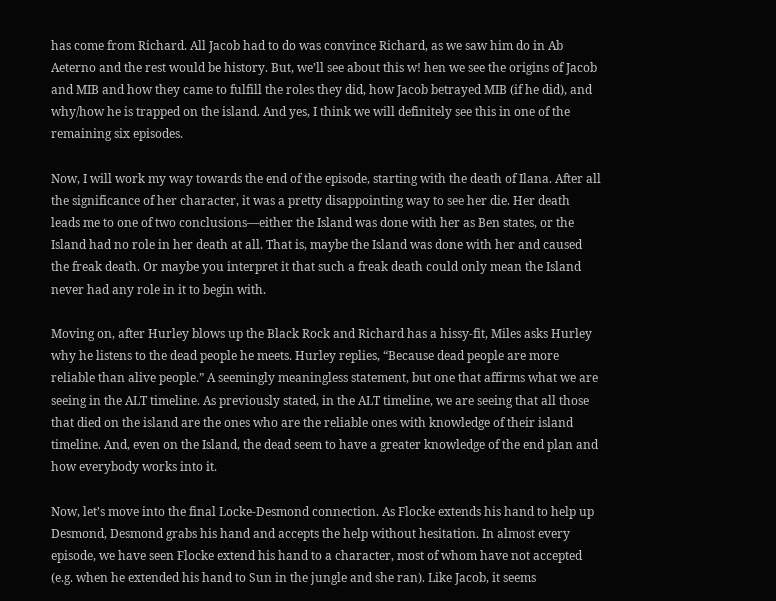has come from Richard. All Jacob had to do was convince Richard, as we saw him do in Ab Aeterno and the rest would be history. But, we’ll see about this w! hen we see the origins of Jacob and MIB and how they came to fulfill the roles they did, how Jacob betrayed MIB (if he did), and why/how he is trapped on the island. And yes, I think we will definitely see this in one of the remaining six episodes.

Now, I will work my way towards the end of the episode, starting with the death of Ilana. After all the significance of her character, it was a pretty disappointing way to see her die. Her death leads me to one of two conclusions—either the Island was done with her as Ben states, or the Island had no role in her death at all. That is, maybe the Island was done with her and caused the freak death. Or maybe you interpret it that such a freak death could only mean the Island never had any role in it to begin with.

Moving on, after Hurley blows up the Black Rock and Richard has a hissy-fit, Miles asks Hurley why he listens to the dead people he meets. Hurley replies, “Because dead people are more reliable than alive people.” A seemingly meaningless statement, but one that affirms what we are seeing in the ALT timeline. As previously stated, in the ALT timeline, we are seeing that all those that died on the island are the ones who are the reliable ones with knowledge of their island timeline. And, even on the Island, the dead seem to have a greater knowledge of the end plan and how everybody works into it.

Now, let’s move into the final Locke-Desmond connection. As Flocke extends his hand to help up Desmond, Desmond grabs his hand and accepts the help without hesitation. In almost every episode, we have seen Flocke extend his hand to a character, most of whom have not accepted (e.g. when he extended his hand to Sun in the jungle and she ran). Like Jacob, it seems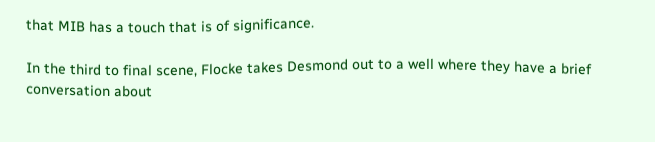that MIB has a touch that is of significance.

In the third to final scene, Flocke takes Desmond out to a well where they have a brief conversation about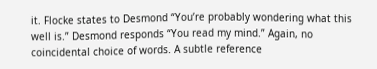it. Flocke states to Desmond “You’re probably wondering what this well is.” Desmond responds “You read my mind.” Again, no coincidental choice of words. A subtle reference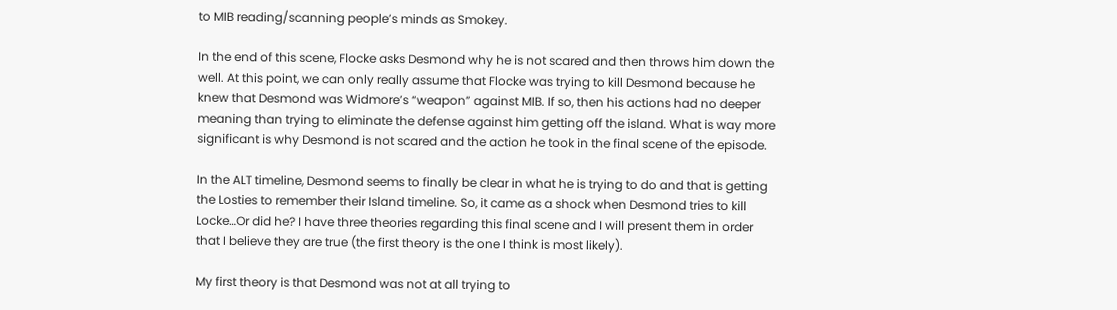to MIB reading/scanning people’s minds as Smokey.

In the end of this scene, Flocke asks Desmond why he is not scared and then throws him down the well. At this point, we can only really assume that Flocke was trying to kill Desmond because he knew that Desmond was Widmore’s “weapon” against MIB. If so, then his actions had no deeper meaning than trying to eliminate the defense against him getting off the island. What is way more significant is why Desmond is not scared and the action he took in the final scene of the episode.

In the ALT timeline, Desmond seems to finally be clear in what he is trying to do and that is getting the Losties to remember their Island timeline. So, it came as a shock when Desmond tries to kill Locke…Or did he? I have three theories regarding this final scene and I will present them in order that I believe they are true (the first theory is the one I think is most likely).

My first theory is that Desmond was not at all trying to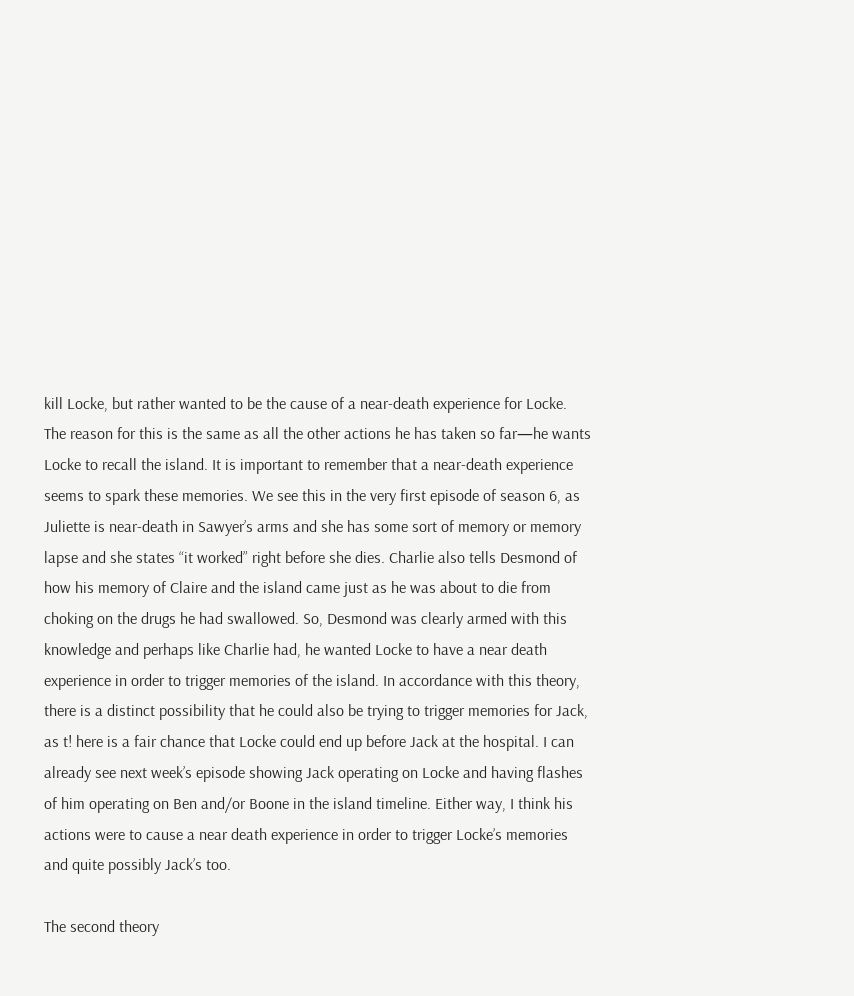kill Locke, but rather wanted to be the cause of a near-death experience for Locke. The reason for this is the same as all the other actions he has taken so far—he wants Locke to recall the island. It is important to remember that a near-death experience seems to spark these memories. We see this in the very first episode of season 6, as Juliette is near-death in Sawyer’s arms and she has some sort of memory or memory lapse and she states “it worked” right before she dies. Charlie also tells Desmond of how his memory of Claire and the island came just as he was about to die from choking on the drugs he had swallowed. So, Desmond was clearly armed with this knowledge and perhaps like Charlie had, he wanted Locke to have a near death experience in order to trigger memories of the island. In accordance with this theory, there is a distinct possibility that he could also be trying to trigger memories for Jack, as t! here is a fair chance that Locke could end up before Jack at the hospital. I can already see next week’s episode showing Jack operating on Locke and having flashes of him operating on Ben and/or Boone in the island timeline. Either way, I think his actions were to cause a near death experience in order to trigger Locke’s memories and quite possibly Jack’s too.

The second theory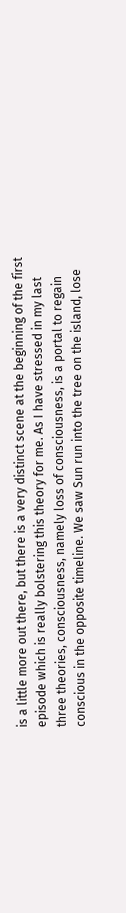is a little more out there, but there is a very distinct scene at the beginning of the first episode which is really bolstering this theory for me. As I have stressed in my last three theories, consciousness, namely loss of consciousness, is a portal to regain conscious in the opposite timeline. We saw Sun run into the tree on the island, lose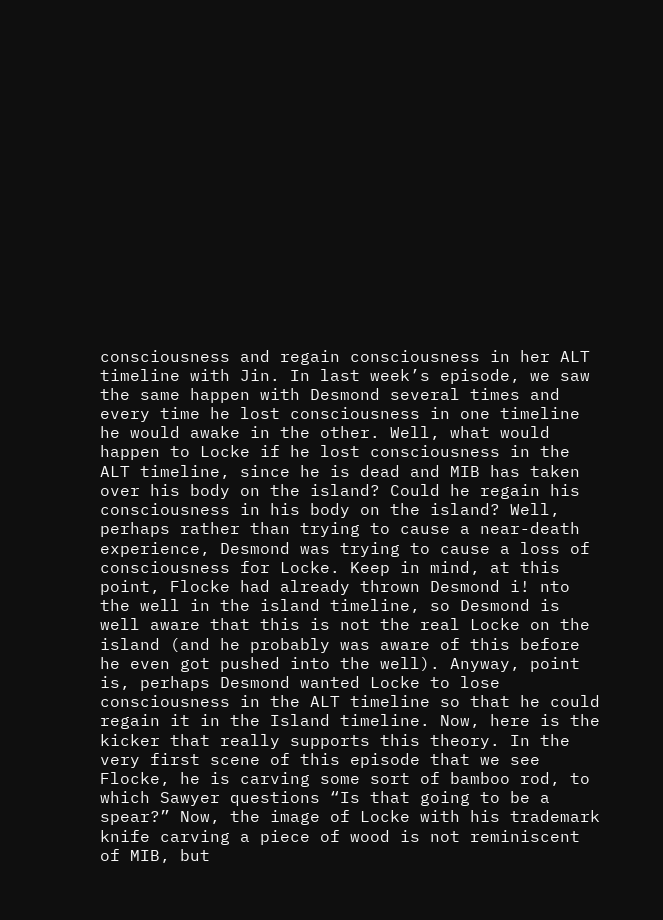consciousness and regain consciousness in her ALT timeline with Jin. In last week’s episode, we saw the same happen with Desmond several times and every time he lost consciousness in one timeline he would awake in the other. Well, what would happen to Locke if he lost consciousness in the ALT timeline, since he is dead and MIB has taken over his body on the island? Could he regain his consciousness in his body on the island? Well, perhaps rather than trying to cause a near-death experience, Desmond was trying to cause a loss of consciousness for Locke. Keep in mind, at this point, Flocke had already thrown Desmond i! nto the well in the island timeline, so Desmond is well aware that this is not the real Locke on the island (and he probably was aware of this before he even got pushed into the well). Anyway, point is, perhaps Desmond wanted Locke to lose consciousness in the ALT timeline so that he could regain it in the Island timeline. Now, here is the kicker that really supports this theory. In the very first scene of this episode that we see Flocke, he is carving some sort of bamboo rod, to which Sawyer questions “Is that going to be a spear?” Now, the image of Locke with his trademark knife carving a piece of wood is not reminiscent of MIB, but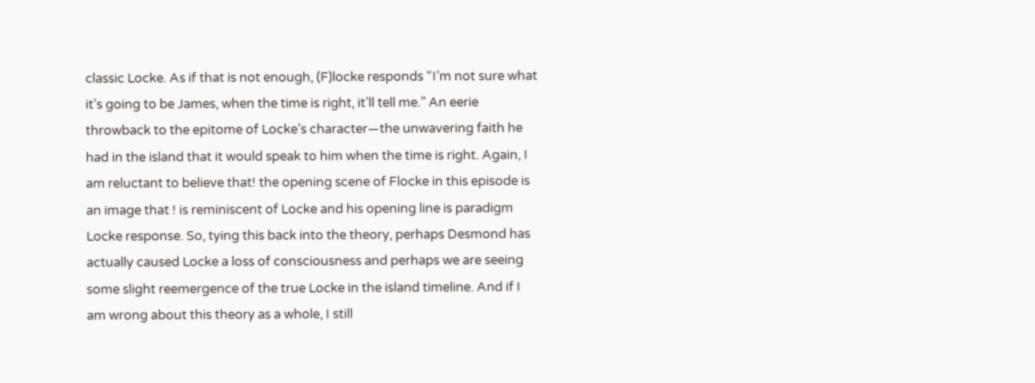classic Locke. As if that is not enough, (F)locke responds “I’m not sure what it’s going to be James, when the time is right, it’ll tell me.” An eerie throwback to the epitome of Locke’s character—the unwavering faith he had in the island that it would speak to him when the time is right. Again, I am reluctant to believe that! the opening scene of Flocke in this episode is an image that ! is reminiscent of Locke and his opening line is paradigm Locke response. So, tying this back into the theory, perhaps Desmond has actually caused Locke a loss of consciousness and perhaps we are seeing some slight reemergence of the true Locke in the island timeline. And if I am wrong about this theory as a whole, I still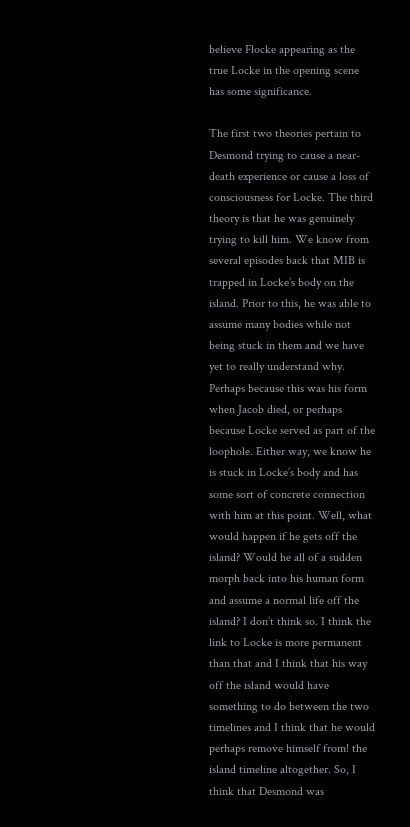believe Flocke appearing as the true Locke in the opening scene has some significance.

The first two theories pertain to Desmond trying to cause a near-death experience or cause a loss of consciousness for Locke. The third theory is that he was genuinely trying to kill him. We know from several episodes back that MIB is trapped in Locke’s body on the island. Prior to this, he was able to assume many bodies while not being stuck in them and we have yet to really understand why. Perhaps because this was his form when Jacob died, or perhaps because Locke served as part of the loophole. Either way, we know he is stuck in Locke’s body and has some sort of concrete connection with him at this point. Well, what would happen if he gets off the island? Would he all of a sudden morph back into his human form and assume a normal life off the island? I don’t think so. I think the link to Locke is more permanent than that and I think that his way off the island would have something to do between the two timelines and I think that he would perhaps remove himself from! the island timeline altogether. So, I think that Desmond was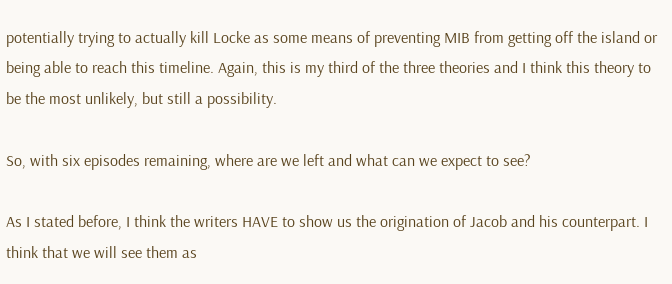potentially trying to actually kill Locke as some means of preventing MIB from getting off the island or being able to reach this timeline. Again, this is my third of the three theories and I think this theory to be the most unlikely, but still a possibility.

So, with six episodes remaining, where are we left and what can we expect to see?

As I stated before, I think the writers HAVE to show us the origination of Jacob and his counterpart. I think that we will see them as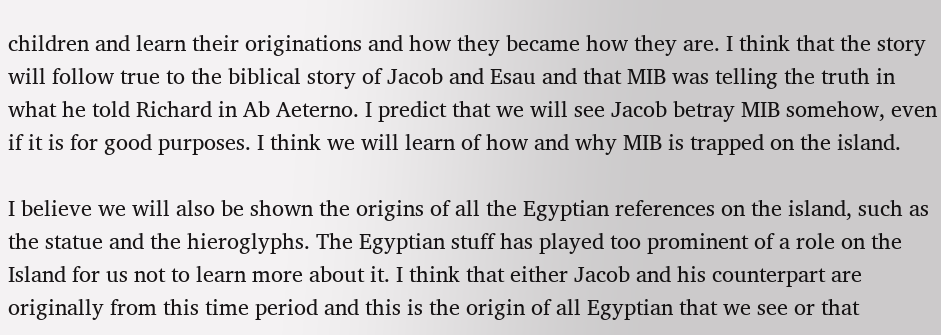children and learn their originations and how they became how they are. I think that the story will follow true to the biblical story of Jacob and Esau and that MIB was telling the truth in what he told Richard in Ab Aeterno. I predict that we will see Jacob betray MIB somehow, even if it is for good purposes. I think we will learn of how and why MIB is trapped on the island.

I believe we will also be shown the origins of all the Egyptian references on the island, such as the statue and the hieroglyphs. The Egyptian stuff has played too prominent of a role on the Island for us not to learn more about it. I think that either Jacob and his counterpart are originally from this time period and this is the origin of all Egyptian that we see or that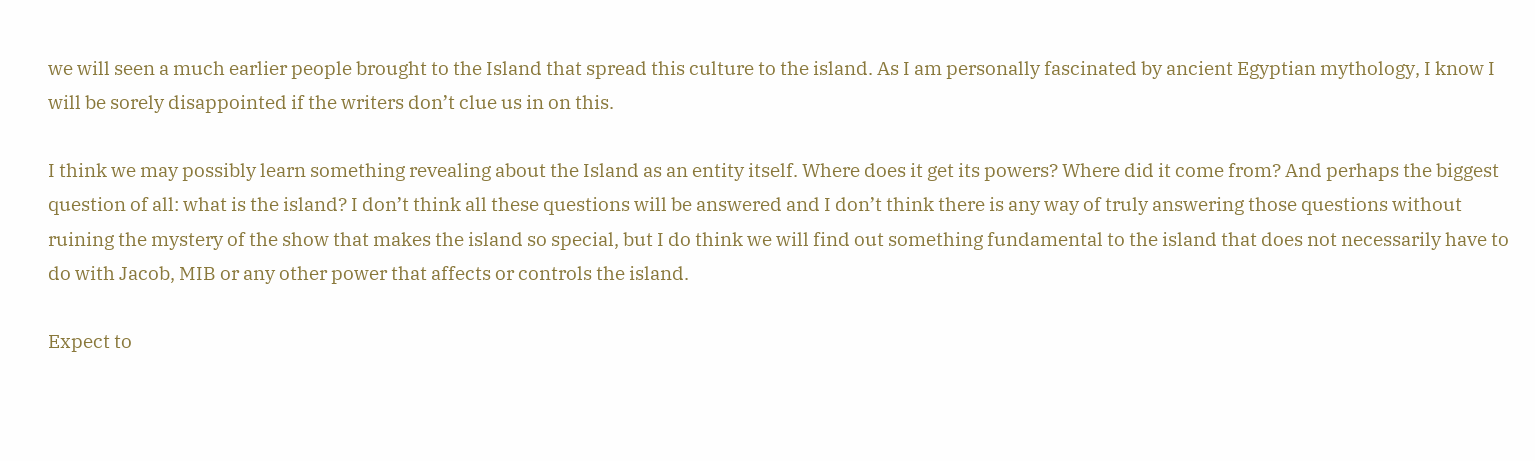we will seen a much earlier people brought to the Island that spread this culture to the island. As I am personally fascinated by ancient Egyptian mythology, I know I will be sorely disappointed if the writers don’t clue us in on this.

I think we may possibly learn something revealing about the Island as an entity itself. Where does it get its powers? Where did it come from? And perhaps the biggest question of all: what is the island? I don’t think all these questions will be answered and I don’t think there is any way of truly answering those questions without ruining the mystery of the show that makes the island so special, but I do think we will find out something fundamental to the island that does not necessarily have to do with Jacob, MIB or any other power that affects or controls the island.

Expect to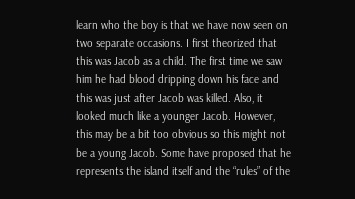learn who the boy is that we have now seen on two separate occasions. I first theorized that this was Jacob as a child. The first time we saw him he had blood dripping down his face and this was just after Jacob was killed. Also, it looked much like a younger Jacob. However, this may be a bit too obvious so this might not be a young Jacob. Some have proposed that he represents the island itself and the “rules” of the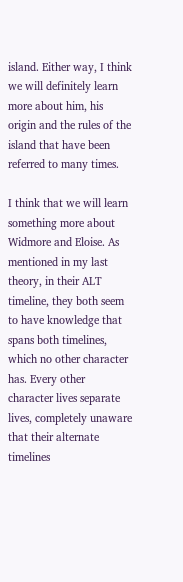island. Either way, I think we will definitely learn more about him, his origin and the rules of the island that have been referred to many times.

I think that we will learn something more about Widmore and Eloise. As mentioned in my last theory, in their ALT timeline, they both seem to have knowledge that spans both timelines, which no other character has. Every other character lives separate lives, completely unaware that their alternate timelines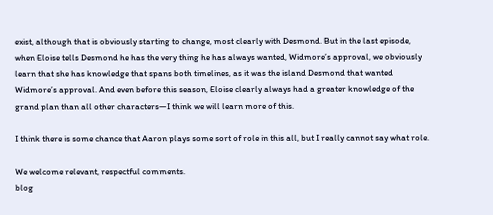exist, although that is obviously starting to change, most clearly with Desmond. But in the last episode, when Eloise tells Desmond he has the very thing he has always wanted, Widmore’s approval, we obviously learn that she has knowledge that spans both timelines, as it was the island Desmond that wanted Widmore’s approval. And even before this season, Eloise clearly always had a greater knowledge of the grand plan than all other characters—I think we will learn more of this.

I think there is some chance that Aaron plays some sort of role in this all, but I really cannot say what role.

We welcome relevant, respectful comments.
blog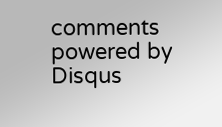comments powered by Disqus